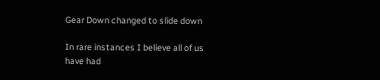Gear Down changed to slide down

In rare instances I believe all of us have had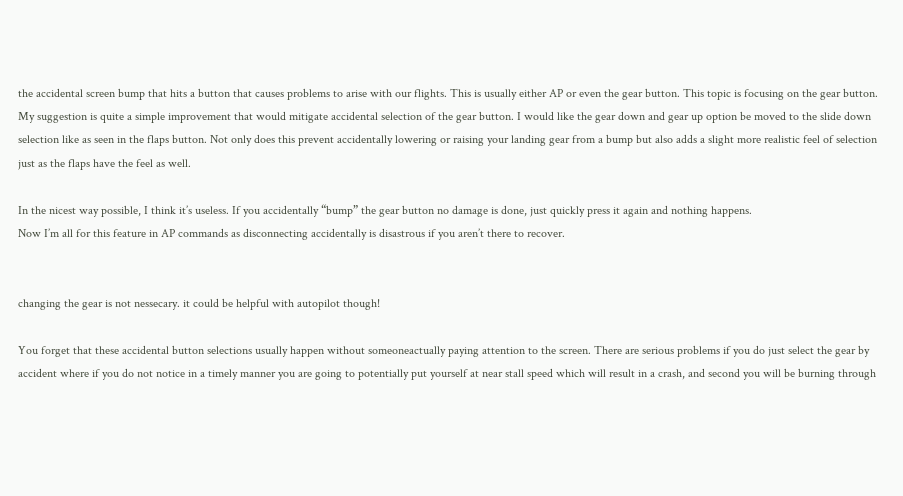the accidental screen bump that hits a button that causes problems to arise with our flights. This is usually either AP or even the gear button. This topic is focusing on the gear button. My suggestion is quite a simple improvement that would mitigate accidental selection of the gear button. I would like the gear down and gear up option be moved to the slide down selection like as seen in the flaps button. Not only does this prevent accidentally lowering or raising your landing gear from a bump but also adds a slight more realistic feel of selection just as the flaps have the feel as well.

In the nicest way possible, I think it’s useless. If you accidentally “bump” the gear button no damage is done, just quickly press it again and nothing happens.
Now I’m all for this feature in AP commands as disconnecting accidentally is disastrous if you aren’t there to recover.


changing the gear is not nessecary. it could be helpful with autopilot though!

You forget that these accidental button selections usually happen without someoneactually paying attention to the screen. There are serious problems if you do just select the gear by accident where if you do not notice in a timely manner you are going to potentially put yourself at near stall speed which will result in a crash, and second you will be burning through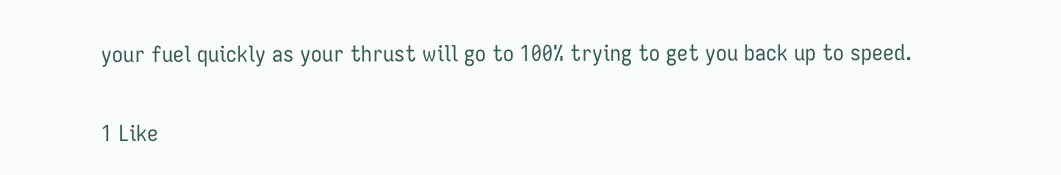your fuel quickly as your thrust will go to 100% trying to get you back up to speed.

1 Like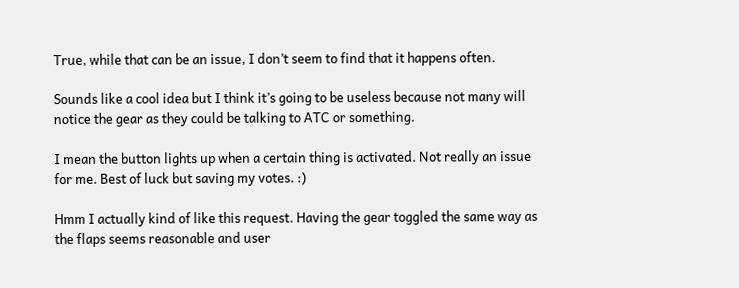True, while that can be an issue, I don’t seem to find that it happens often.

Sounds like a cool idea but I think it’s going to be useless because not many will notice the gear as they could be talking to ATC or something.

I mean the button lights up when a certain thing is activated. Not really an issue for me. Best of luck but saving my votes. :)

Hmm I actually kind of like this request. Having the gear toggled the same way as the flaps seems reasonable and user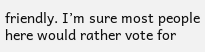friendly. I’m sure most people here would rather vote for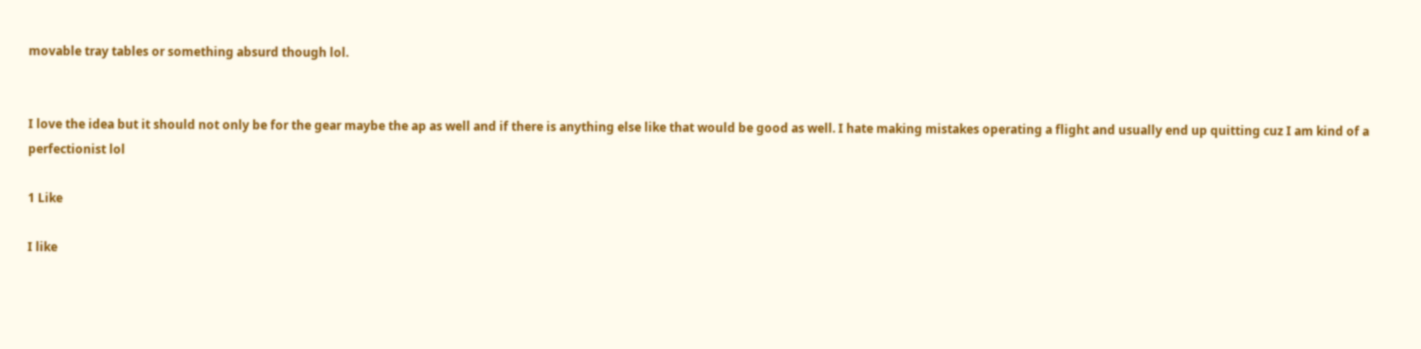movable tray tables or something absurd though lol.


I love the idea but it should not only be for the gear maybe the ap as well and if there is anything else like that would be good as well. I hate making mistakes operating a flight and usually end up quitting cuz I am kind of a perfectionist lol

1 Like

I like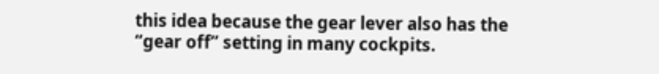this idea because the gear lever also has the “gear off” setting in many cockpits.